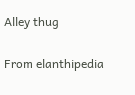Alley thug

From elanthipedia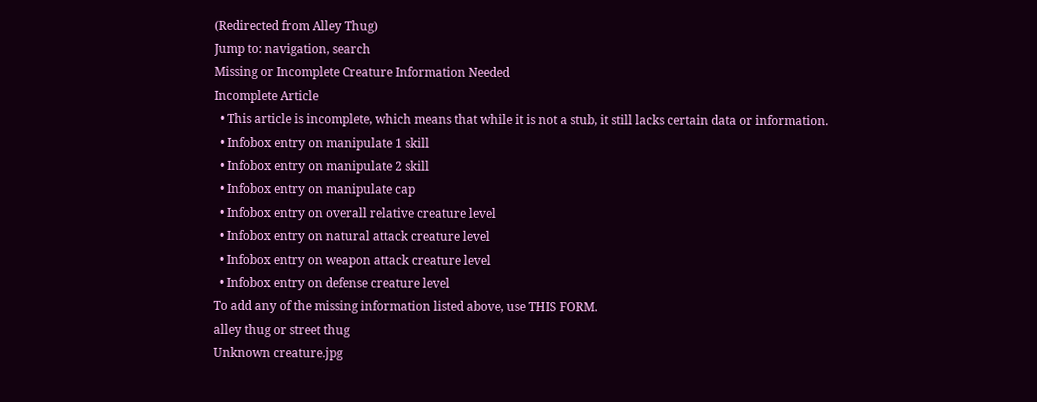(Redirected from Alley Thug)
Jump to: navigation, search
Missing or Incomplete Creature Information Needed
Incomplete Article
  • This article is incomplete, which means that while it is not a stub, it still lacks certain data or information.
  • Infobox entry on manipulate 1 skill
  • Infobox entry on manipulate 2 skill
  • Infobox entry on manipulate cap
  • Infobox entry on overall relative creature level
  • Infobox entry on natural attack creature level
  • Infobox entry on weapon attack creature level
  • Infobox entry on defense creature level
To add any of the missing information listed above, use THIS FORM.
alley thug or street thug
Unknown creature.jpg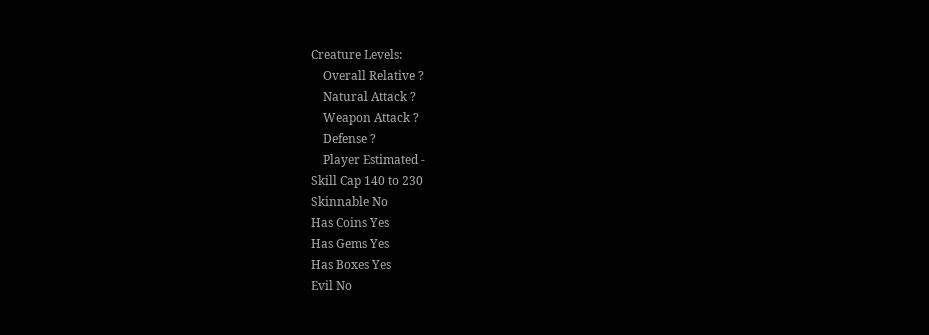Creature Levels:
    Overall Relative ?
    Natural Attack ?
    Weapon Attack ?
    Defense ?
    Player Estimated -
Skill Cap 140 to 230
Skinnable No
Has Coins Yes
Has Gems Yes
Has Boxes Yes
Evil No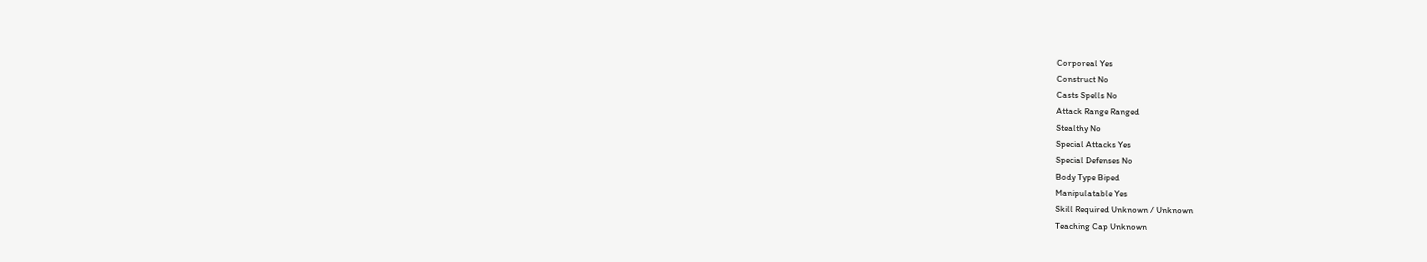Corporeal Yes
Construct No
Casts Spells No
Attack Range Ranged
Stealthy No
Special Attacks Yes
Special Defenses No
Body Type Biped
Manipulatable Yes
Skill Required Unknown / Unknown
Teaching Cap Unknown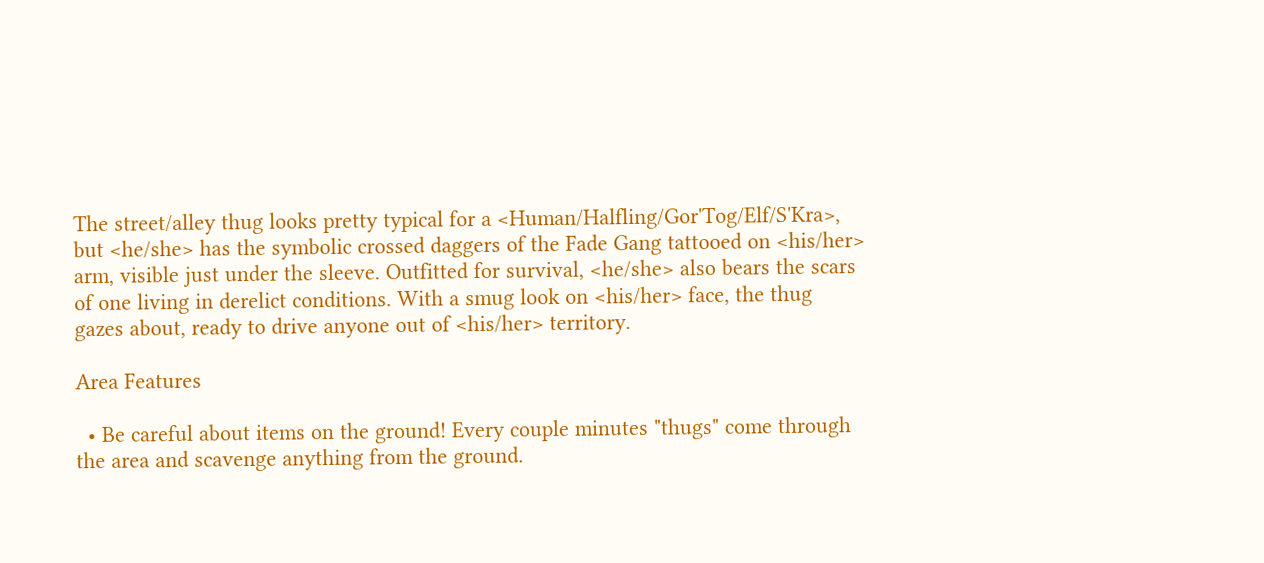The street/alley thug looks pretty typical for a <Human/Halfling/Gor'Tog/Elf/S'Kra>, but <he/she> has the symbolic crossed daggers of the Fade Gang tattooed on <his/her> arm, visible just under the sleeve. Outfitted for survival, <he/she> also bears the scars of one living in derelict conditions. With a smug look on <his/her> face, the thug gazes about, ready to drive anyone out of <his/her> territory.

Area Features

  • Be careful about items on the ground! Every couple minutes "thugs" come through the area and scavenge anything from the ground.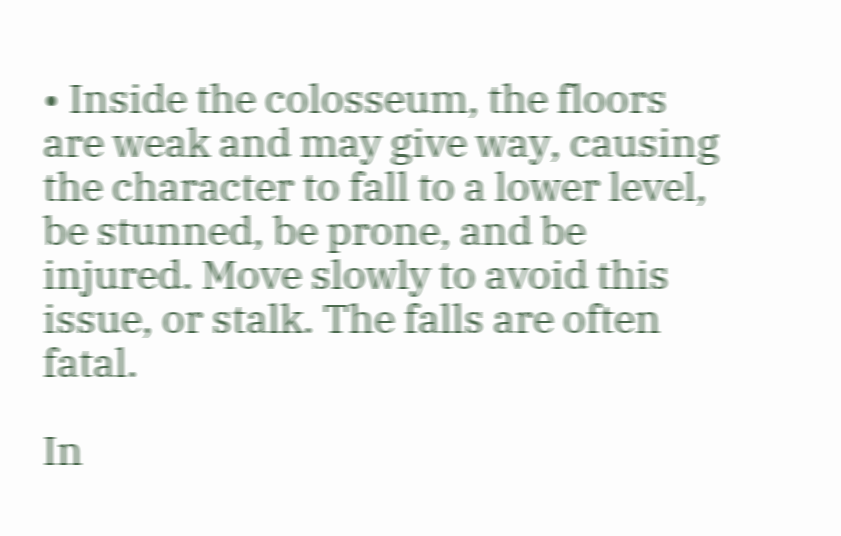• Inside the colosseum, the floors are weak and may give way, causing the character to fall to a lower level, be stunned, be prone, and be injured. Move slowly to avoid this issue, or stalk. The falls are often fatal.

In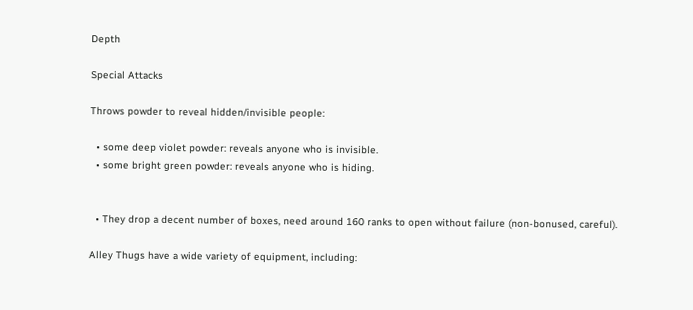Depth

Special Attacks

Throws powder to reveal hidden/invisible people:

  • some deep violet powder: reveals anyone who is invisible.
  • some bright green powder: reveals anyone who is hiding.


  • They drop a decent number of boxes, need around 160 ranks to open without failure (non-bonused, careful).

Alley Thugs have a wide variety of equipment, including: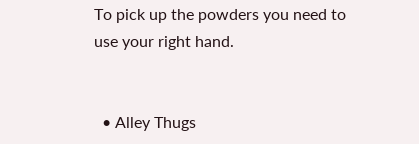To pick up the powders you need to use your right hand.


  • Alley Thugs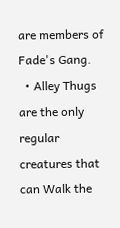are members of Fade's Gang.
  • Alley Thugs are the only regular creatures that can Walk the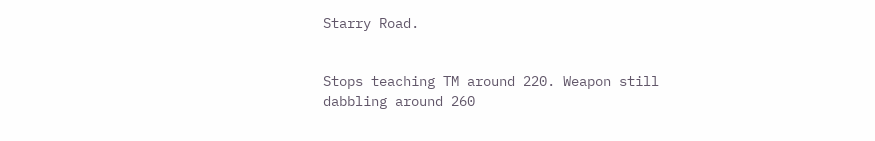Starry Road.


Stops teaching TM around 220. Weapon still dabbling around 260